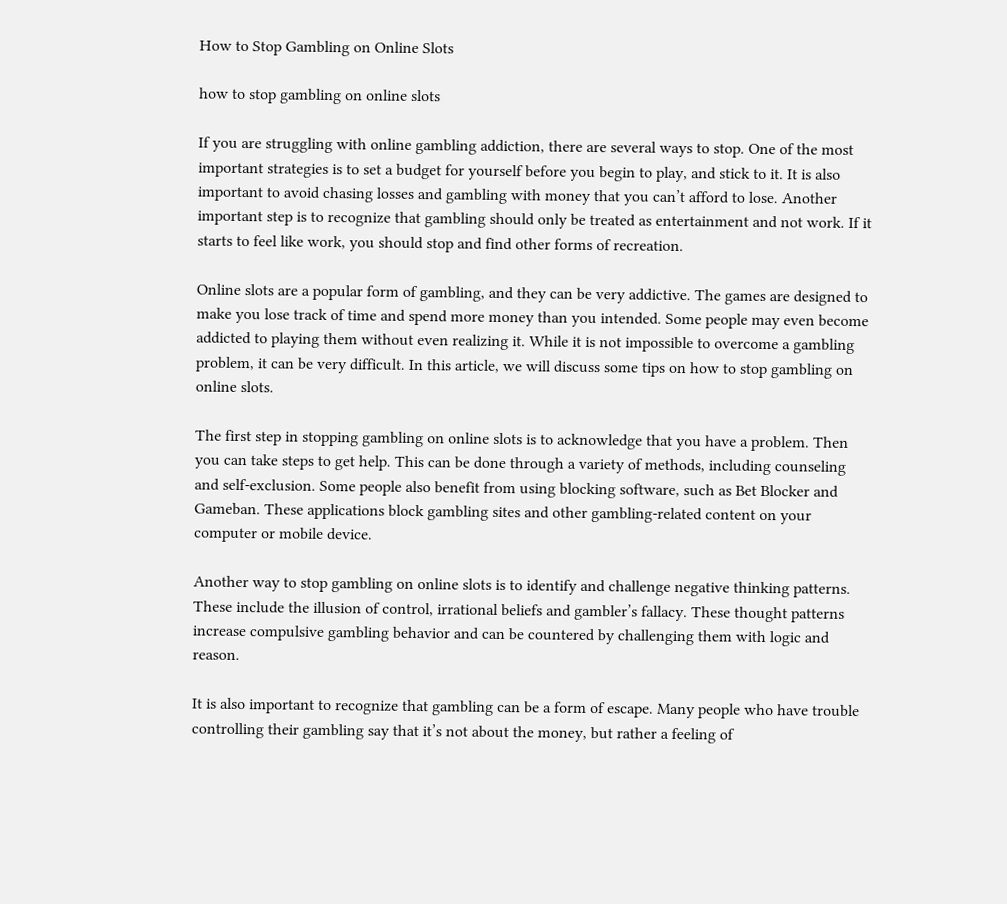How to Stop Gambling on Online Slots

how to stop gambling on online slots

If you are struggling with online gambling addiction, there are several ways to stop. One of the most important strategies is to set a budget for yourself before you begin to play, and stick to it. It is also important to avoid chasing losses and gambling with money that you can’t afford to lose. Another important step is to recognize that gambling should only be treated as entertainment and not work. If it starts to feel like work, you should stop and find other forms of recreation.

Online slots are a popular form of gambling, and they can be very addictive. The games are designed to make you lose track of time and spend more money than you intended. Some people may even become addicted to playing them without even realizing it. While it is not impossible to overcome a gambling problem, it can be very difficult. In this article, we will discuss some tips on how to stop gambling on online slots.

The first step in stopping gambling on online slots is to acknowledge that you have a problem. Then you can take steps to get help. This can be done through a variety of methods, including counseling and self-exclusion. Some people also benefit from using blocking software, such as Bet Blocker and Gameban. These applications block gambling sites and other gambling-related content on your computer or mobile device.

Another way to stop gambling on online slots is to identify and challenge negative thinking patterns. These include the illusion of control, irrational beliefs and gambler’s fallacy. These thought patterns increase compulsive gambling behavior and can be countered by challenging them with logic and reason.

It is also important to recognize that gambling can be a form of escape. Many people who have trouble controlling their gambling say that it’s not about the money, but rather a feeling of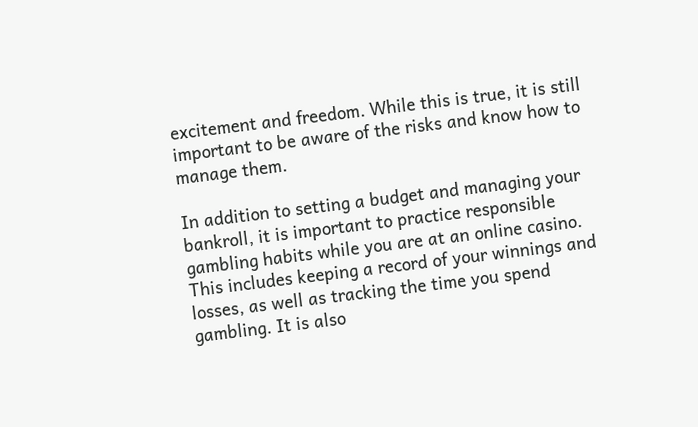excitement and freedom. While this is true, it is still important to be aware of the risks and know how to manage them.

In addition to setting a budget and managing your bankroll, it is important to practice responsible gambling habits while you are at an online casino. This includes keeping a record of your winnings and losses, as well as tracking the time you spend gambling. It is also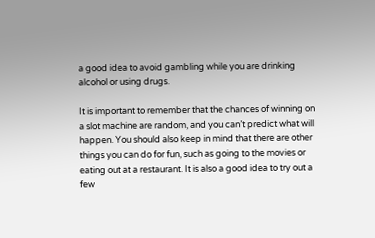a good idea to avoid gambling while you are drinking alcohol or using drugs.

It is important to remember that the chances of winning on a slot machine are random, and you can’t predict what will happen. You should also keep in mind that there are other things you can do for fun, such as going to the movies or eating out at a restaurant. It is also a good idea to try out a few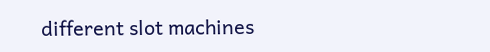different slot machines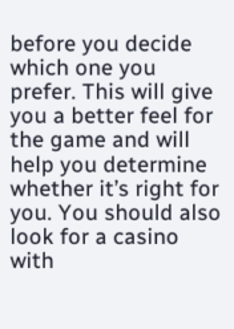before you decide which one you prefer. This will give you a better feel for the game and will help you determine whether it’s right for you. You should also look for a casino with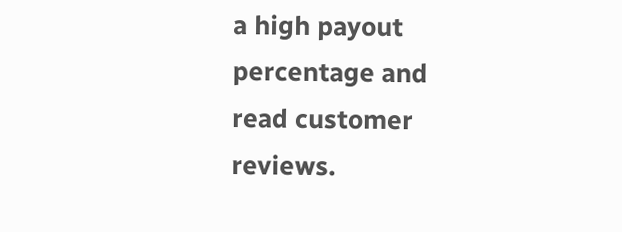a high payout percentage and read customer reviews.